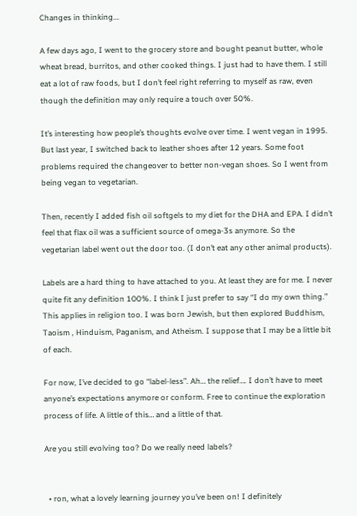Changes in thinking...

A few days ago, I went to the grocery store and bought peanut butter, whole wheat bread, burritos, and other cooked things. I just had to have them. I still eat a lot of raw foods, but I don’t feel right referring to myself as raw, even though the definition may only require a touch over 50%.

It’s interesting how people’s thoughts evolve over time. I went vegan in 1995. But last year, I switched back to leather shoes after 12 years. Some foot problems required the changeover to better non-vegan shoes. So I went from being vegan to vegetarian.

Then, recently I added fish oil softgels to my diet for the DHA and EPA. I didn’t feel that flax oil was a sufficient source of omega-3s anymore. So the vegetarian label went out the door too. (I don’t eat any other animal products).

Labels are a hard thing to have attached to you. At least they are for me. I never quite fit any definition 100%. I think I just prefer to say “I do my own thing.” This applies in religion too. I was born Jewish, but then explored Buddhism, Taoism , Hinduism, Paganism, and Atheism. I suppose that I may be a little bit of each.

For now, I’ve decided to go “label-less”. Ah… the relief…. I don’t have to meet anyone’s expectations anymore or conform. Free to continue the exploration process of life. A little of this… and a little of that.

Are you still evolving too? Do we really need labels?


  • ron, what a lovely learning journey you’ve been on! I definitely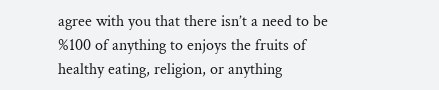agree with you that there isn’t a need to be %100 of anything to enjoys the fruits of healthy eating, religion, or anything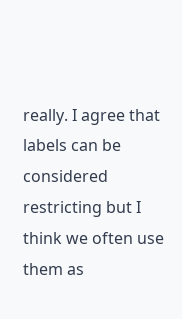really. I agree that labels can be considered restricting but I think we often use them as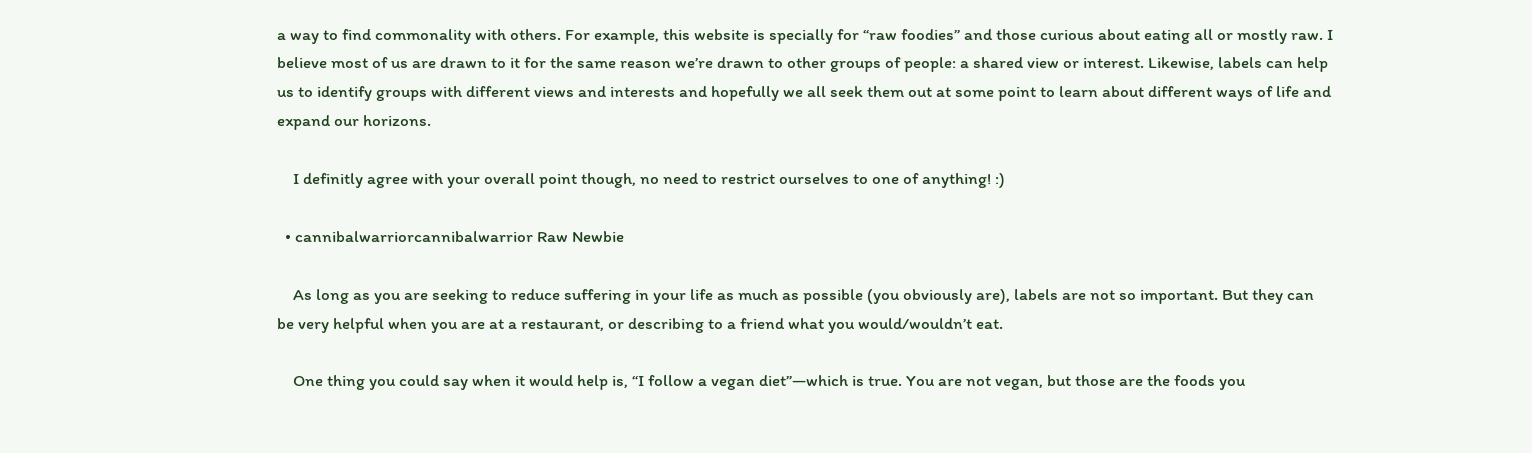a way to find commonality with others. For example, this website is specially for “raw foodies” and those curious about eating all or mostly raw. I believe most of us are drawn to it for the same reason we’re drawn to other groups of people: a shared view or interest. Likewise, labels can help us to identify groups with different views and interests and hopefully we all seek them out at some point to learn about different ways of life and expand our horizons.

    I definitly agree with your overall point though, no need to restrict ourselves to one of anything! :)

  • cannibalwarriorcannibalwarrior Raw Newbie

    As long as you are seeking to reduce suffering in your life as much as possible (you obviously are), labels are not so important. But they can be very helpful when you are at a restaurant, or describing to a friend what you would/wouldn’t eat.

    One thing you could say when it would help is, “I follow a vegan diet”—which is true. You are not vegan, but those are the foods you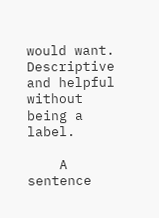would want. Descriptive and helpful without being a label.

    A sentence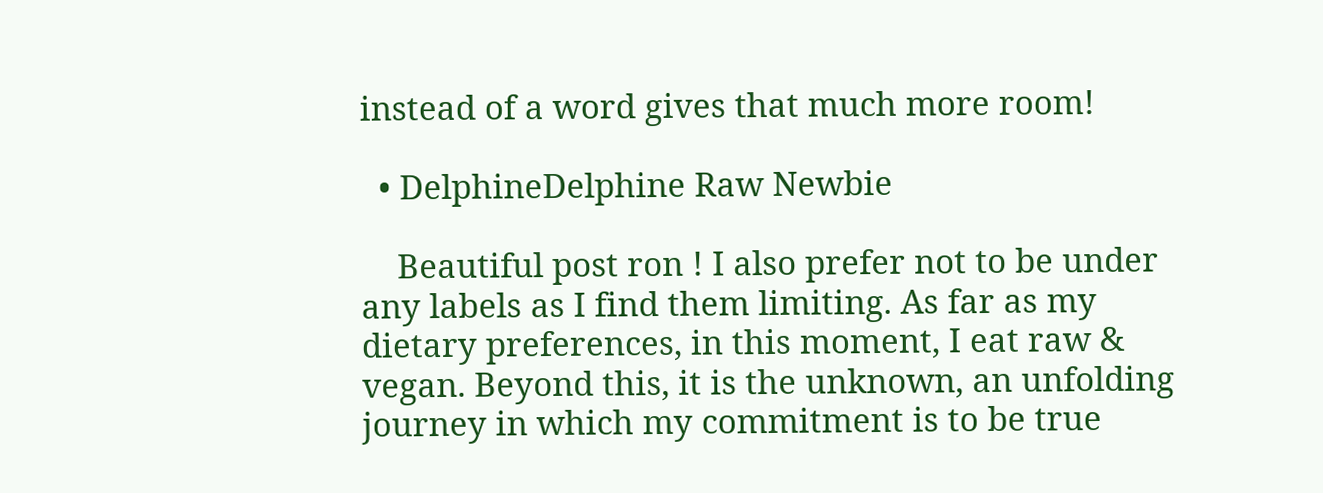instead of a word gives that much more room!

  • DelphineDelphine Raw Newbie

    Beautiful post ron ! I also prefer not to be under any labels as I find them limiting. As far as my dietary preferences, in this moment, I eat raw & vegan. Beyond this, it is the unknown, an unfolding journey in which my commitment is to be true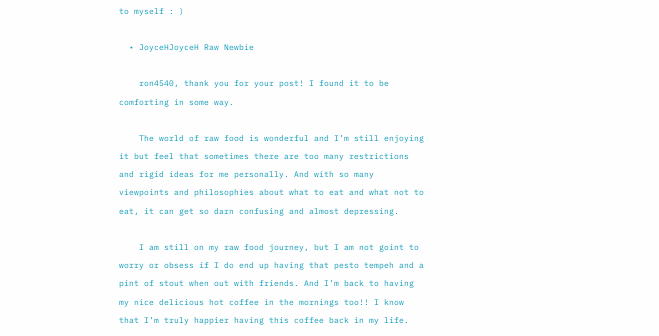to myself : )

  • JoyceHJoyceH Raw Newbie

    ron4540, thank you for your post! I found it to be comforting in some way.

    The world of raw food is wonderful and I’m still enjoying it but feel that sometimes there are too many restrictions and rigid ideas for me personally. And with so many viewpoints and philosophies about what to eat and what not to eat, it can get so darn confusing and almost depressing.

    I am still on my raw food journey, but I am not goint to worry or obsess if I do end up having that pesto tempeh and a pint of stout when out with friends. And I’m back to having my nice delicious hot coffee in the mornings too!! I know that I’m truly happier having this coffee back in my life.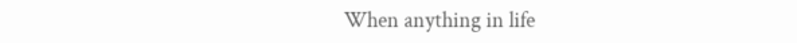When anything in life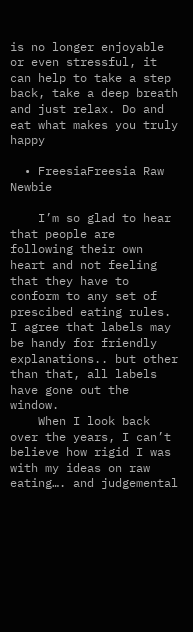is no longer enjoyable or even stressful, it can help to take a step back, take a deep breath and just relax. Do and eat what makes you truly happy

  • FreesiaFreesia Raw Newbie

    I’m so glad to hear that people are following their own heart and not feeling that they have to conform to any set of prescibed eating rules. I agree that labels may be handy for friendly explanations.. but other than that, all labels have gone out the window.
    When I look back over the years, I can’t believe how rigid I was with my ideas on raw eating…. and judgemental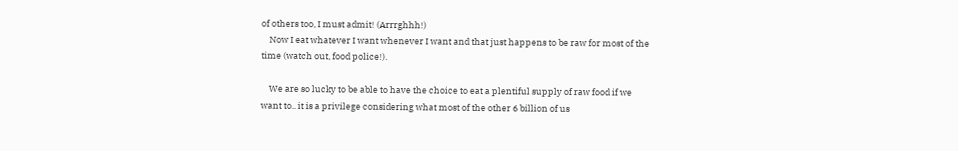of others too, I must admit! (Arrrghhh!)
    Now I eat whatever I want whenever I want and that just happens to be raw for most of the time (watch out, food police!).

    We are so lucky to be able to have the choice to eat a plentiful supply of raw food if we want to.. it is a privilege considering what most of the other 6 billion of us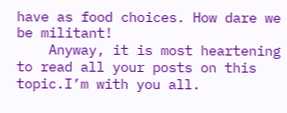have as food choices. How dare we be militant!
    Anyway, it is most heartening to read all your posts on this topic.I’m with you all.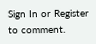Sign In or Register to comment.